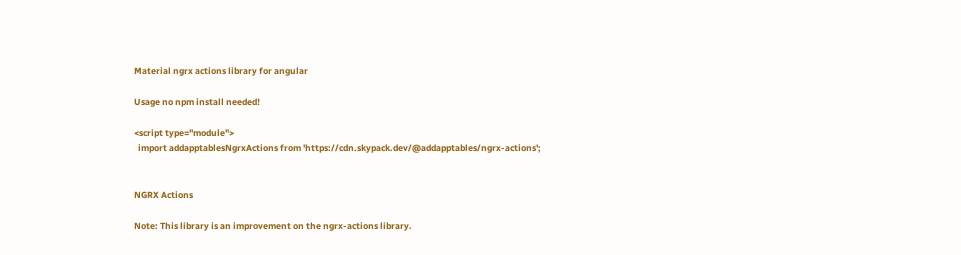Material ngrx actions library for angular

Usage no npm install needed!

<script type="module">
  import addapptablesNgrxActions from 'https://cdn.skypack.dev/@addapptables/ngrx-actions';


NGRX Actions

Note: This library is an improvement on the ngrx-actions library.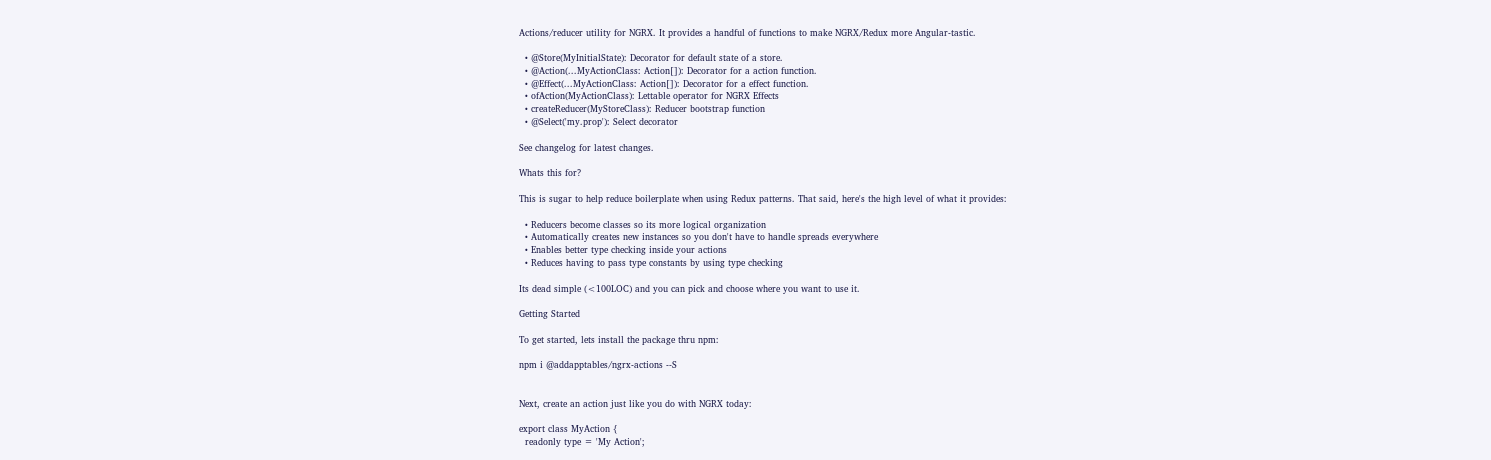Actions/reducer utility for NGRX. It provides a handful of functions to make NGRX/Redux more Angular-tastic.

  • @Store(MyInitialState): Decorator for default state of a store.
  • @Action(...MyActionClass: Action[]): Decorator for a action function.
  • @Effect(...MyActionClass: Action[]): Decorator for a effect function.
  • ofAction(MyActionClass): Lettable operator for NGRX Effects
  • createReducer(MyStoreClass): Reducer bootstrap function
  • @Select('my.prop'): Select decorator

See changelog for latest changes.

Whats this for?

This is sugar to help reduce boilerplate when using Redux patterns. That said, here's the high level of what it provides:

  • Reducers become classes so its more logical organization
  • Automatically creates new instances so you don't have to handle spreads everywhere
  • Enables better type checking inside your actions
  • Reduces having to pass type constants by using type checking

Its dead simple (<100LOC) and you can pick and choose where you want to use it.

Getting Started

To get started, lets install the package thru npm:

npm i @addapptables/ngrx-actions --S


Next, create an action just like you do with NGRX today:

export class MyAction {
  readonly type = 'My Action';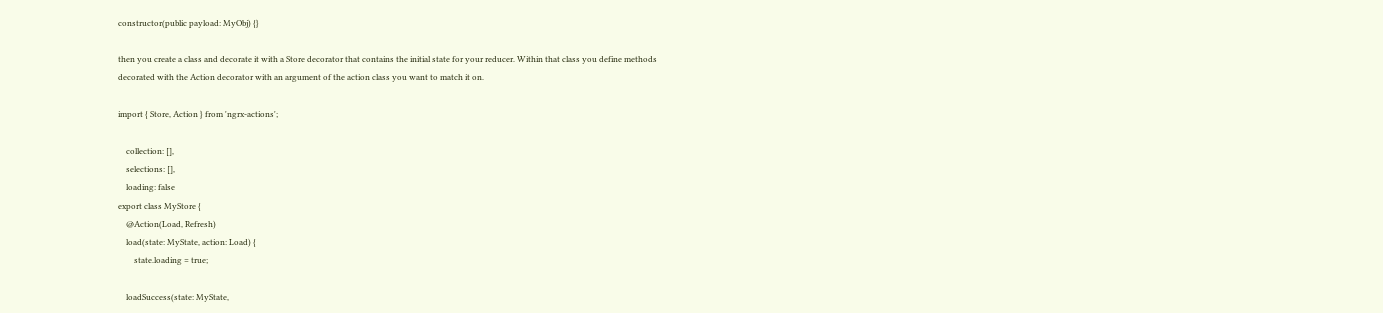constructor(public payload: MyObj) {}

then you create a class and decorate it with a Store decorator that contains the initial state for your reducer. Within that class you define methods decorated with the Action decorator with an argument of the action class you want to match it on.

import { Store, Action } from 'ngrx-actions';

    collection: [],
    selections: [],
    loading: false
export class MyStore {
    @Action(Load, Refresh)
    load(state: MyState, action: Load) {
        state.loading = true;

    loadSuccess(state: MyState,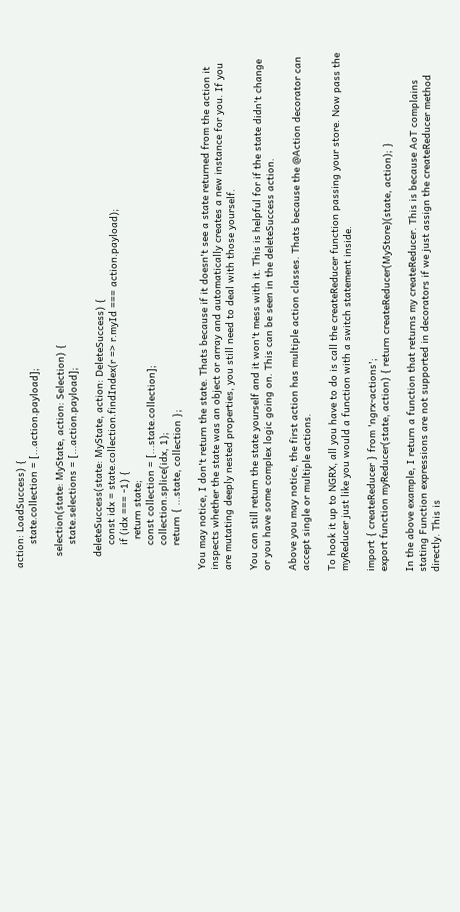action: LoadSuccess) {
        state.collection = [...action.payload];

    selection(state: MyState, action: Selection) {
        state.selections = [...action.payload];

    deleteSuccess(state: MyState, action: DeleteSuccess) {
        const idx = state.collection.findIndex(r => r.myId === action.payload);
        if (idx === -1) {
          return state;
        const collection = [...state.collection];
        collection.splice(idx, 1);
        return { ...state, collection };

You may notice, I don't return the state. Thats because if it doesn't see a state returned from the action it inspects whether the state was an object or array and automatically creates a new instance for you. If you are mutating deeply nested properties, you still need to deal with those yourself.

You can still return the state yourself and it won't mess with it. This is helpful for if the state didn't change or you have some complex logic going on. This can be seen in the deleteSuccess action.

Above you may notice, the first action has multiple action classes. Thats because the @Action decorator can accept single or multiple actions.

To hook it up to NGRX, all you have to do is call the createReducer function passing your store. Now pass the myReducer just like you would a function with a switch statement inside.

import { createReducer } from 'ngrx-actions';
export function myReducer(state, action) { return createReducer(MyStore)(state, action); }

In the above example, I return a function that returns my createReducer. This is because AoT complains stating Function expressions are not supported in decorators if we just assign the createReducer method directly. This is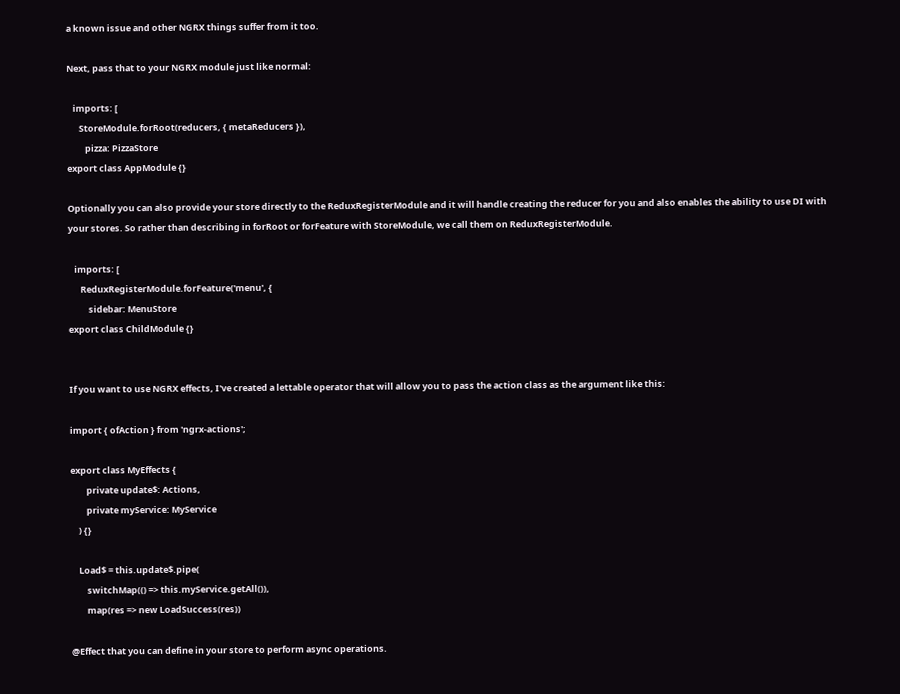a known issue and other NGRX things suffer from it too.

Next, pass that to your NGRX module just like normal:

   imports: [
      StoreModule.forRoot(reducers, { metaReducers }),
         pizza: PizzaStore
export class AppModule {}

Optionally you can also provide your store directly to the ReduxRegisterModule and it will handle creating the reducer for you and also enables the ability to use DI with your stores. So rather than describing in forRoot or forFeature with StoreModule, we call them on ReduxRegisterModule.

   imports: [
      ReduxRegisterModule.forFeature('menu', {
          sidebar: MenuStore
export class ChildModule {}


If you want to use NGRX effects, I've created a lettable operator that will allow you to pass the action class as the argument like this:

import { ofAction } from 'ngrx-actions';

export class MyEffects {
        private update$: Actions,
        private myService: MyService
    ) {}

    Load$ = this.update$.pipe(
        switchMap(() => this.myService.getAll()),
        map(res => new LoadSuccess(res))

@Effect that you can define in your store to perform async operations.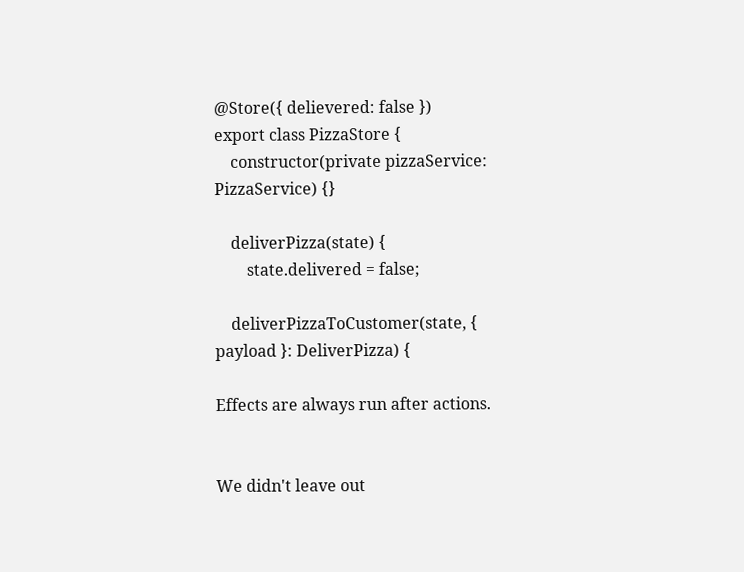@Store({ delievered: false })
export class PizzaStore {
    constructor(private pizzaService: PizzaService) {}

    deliverPizza(state) {
        state.delivered = false;

    deliverPizzaToCustomer(state, { payload }: DeliverPizza) {

Effects are always run after actions.


We didn't leave out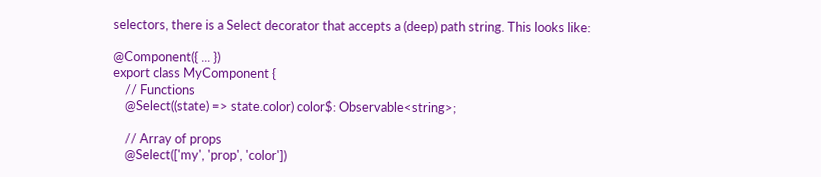selectors, there is a Select decorator that accepts a (deep) path string. This looks like:

@Component({ ... })
export class MyComponent {
    // Functions
    @Select((state) => state.color) color$: Observable<string>;

    // Array of props
    @Select(['my', 'prop', 'color'])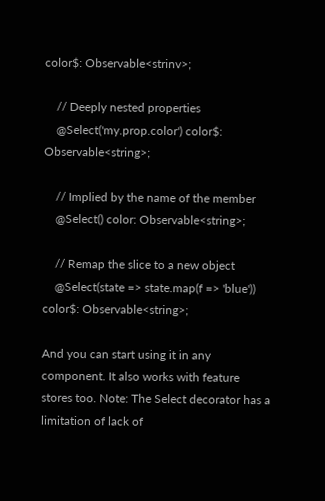color$: Observable<strinv>;

    // Deeply nested properties
    @Select('my.prop.color') color$: Observable<string>;

    // Implied by the name of the member
    @Select() color: Observable<string>;

    // Remap the slice to a new object
    @Select(state => state.map(f => 'blue')) color$: Observable<string>;

And you can start using it in any component. It also works with feature stores too. Note: The Select decorator has a limitation of lack of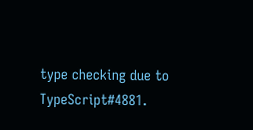type checking due to TypeScript#4881.